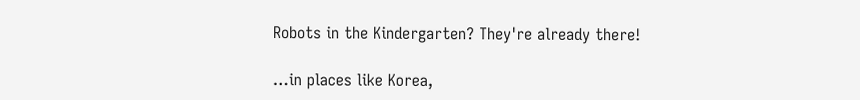Robots in the Kindergarten? They're already there!

…in places like Korea,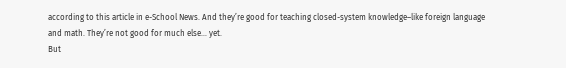according to this article in e-School News. And they’re good for teaching closed-system knowledge–like foreign language and math. They’re not good for much else… yet.
But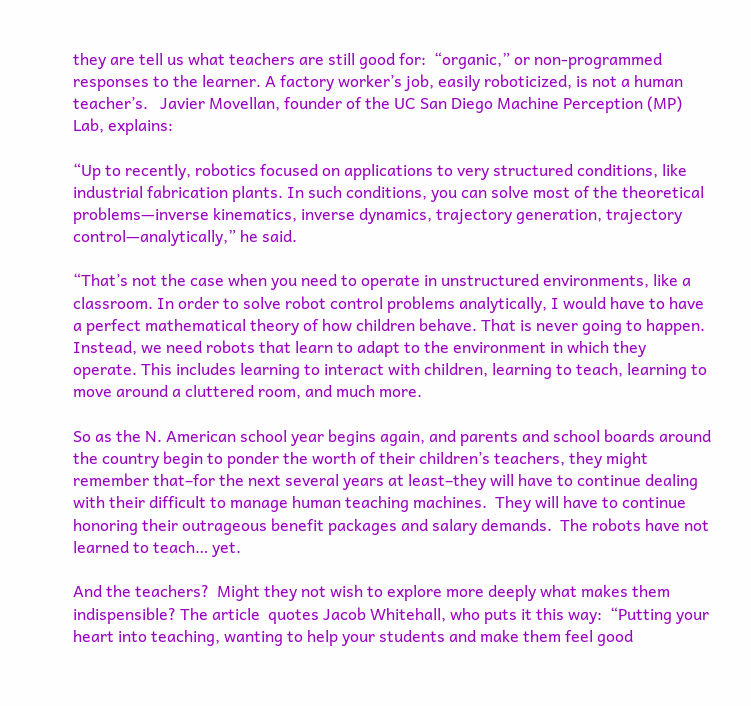they are tell us what teachers are still good for:  “organic,” or non-programmed responses to the learner. A factory worker’s job, easily roboticized, is not a human teacher’s.   Javier Movellan, founder of the UC San Diego Machine Perception (MP) Lab, explains:

“Up to recently, robotics focused on applications to very structured conditions, like industrial fabrication plants. In such conditions, you can solve most of the theoretical problems—inverse kinematics, inverse dynamics, trajectory generation, trajectory control—analytically,” he said.

“That’s not the case when you need to operate in unstructured environments, like a classroom. In order to solve robot control problems analytically, I would have to have a perfect mathematical theory of how children behave. That is never going to happen. Instead, we need robots that learn to adapt to the environment in which they operate. This includes learning to interact with children, learning to teach, learning to move around a cluttered room, and much more.

So as the N. American school year begins again, and parents and school boards around the country begin to ponder the worth of their children’s teachers, they might remember that–for the next several years at least–they will have to continue dealing with their difficult to manage human teaching machines.  They will have to continue honoring their outrageous benefit packages and salary demands.  The robots have not learned to teach… yet.

And the teachers?  Might they not wish to explore more deeply what makes them indispensible? The article  quotes Jacob Whitehall, who puts it this way:  “Putting your heart into teaching, wanting to help your students and make them feel good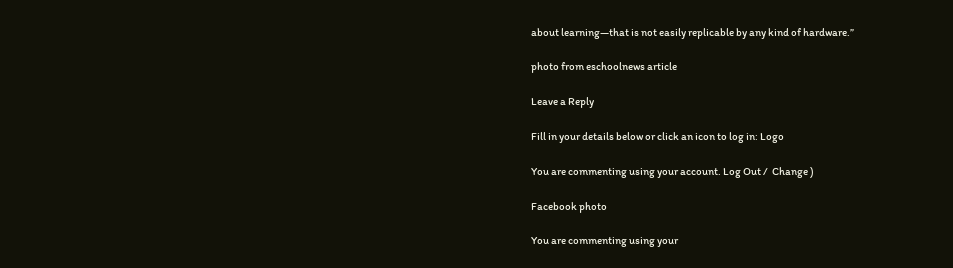about learning—that is not easily replicable by any kind of hardware.”

photo from eschoolnews article

Leave a Reply

Fill in your details below or click an icon to log in: Logo

You are commenting using your account. Log Out /  Change )

Facebook photo

You are commenting using your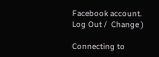Facebook account. Log Out /  Change )

Connecting to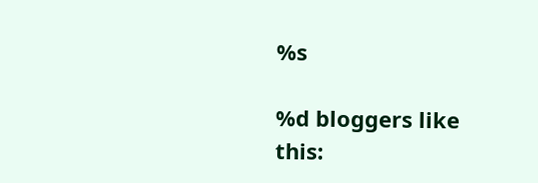%s

%d bloggers like this: